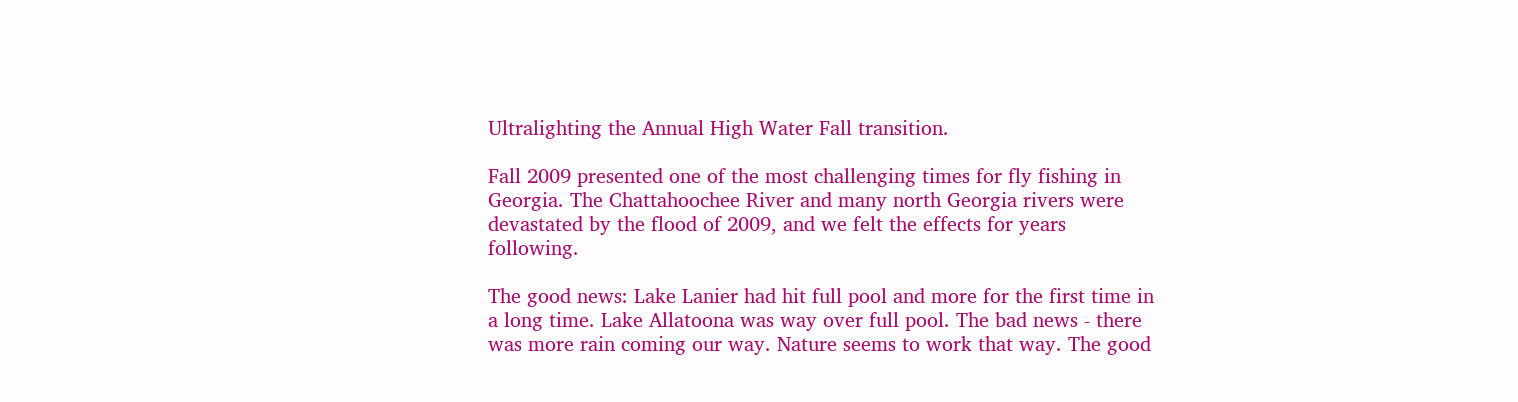Ultralighting the Annual High Water Fall transition.

Fall 2009 presented one of the most challenging times for fly fishing in Georgia. The Chattahoochee River and many north Georgia rivers were devastated by the flood of 2009, and we felt the effects for years following.

The good news: Lake Lanier had hit full pool and more for the first time in a long time. Lake Allatoona was way over full pool. The bad news - there was more rain coming our way. Nature seems to work that way. The good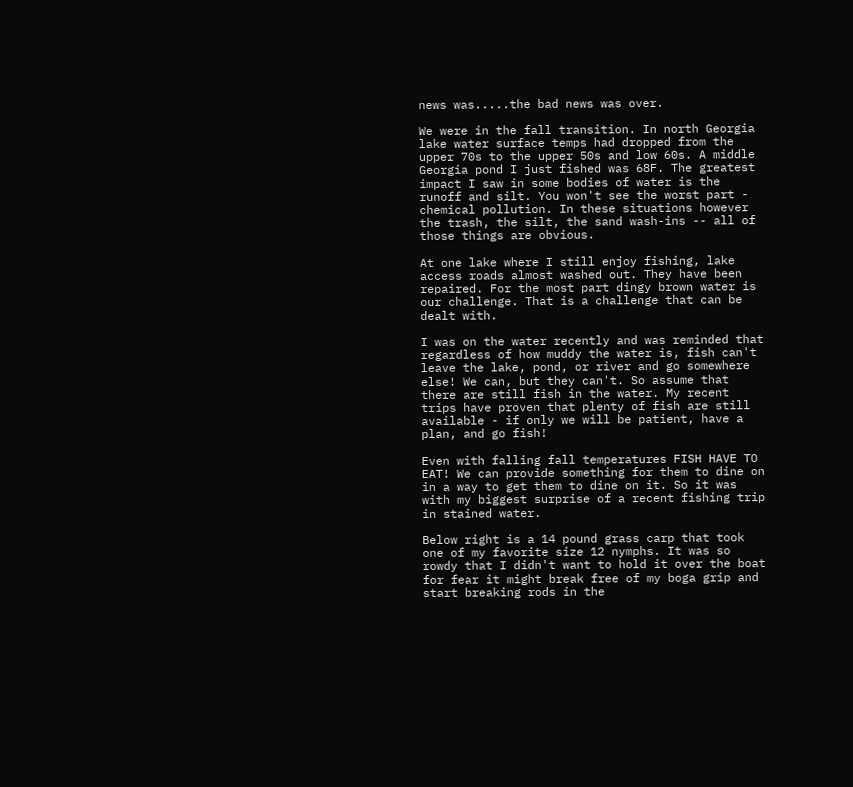news was.....the bad news was over.

We were in the fall transition. In north Georgia lake water surface temps had dropped from the upper 70s to the upper 50s and low 60s. A middle Georgia pond I just fished was 68F. The greatest impact I saw in some bodies of water is the runoff and silt. You won't see the worst part - chemical pollution. In these situations however the trash, the silt, the sand wash-ins -- all of those things are obvious.

At one lake where I still enjoy fishing, lake access roads almost washed out. They have been repaired. For the most part dingy brown water is our challenge. That is a challenge that can be dealt with.

I was on the water recently and was reminded that regardless of how muddy the water is, fish can't leave the lake, pond, or river and go somewhere else! We can, but they can't. So assume that there are still fish in the water. My recent trips have proven that plenty of fish are still available - if only we will be patient, have a plan, and go fish!

Even with falling fall temperatures FISH HAVE TO EAT! We can provide something for them to dine on in a way to get them to dine on it. So it was with my biggest surprise of a recent fishing trip in stained water.

Below right is a 14 pound grass carp that took one of my favorite size 12 nymphs. It was so rowdy that I didn't want to hold it over the boat for fear it might break free of my boga grip and start breaking rods in the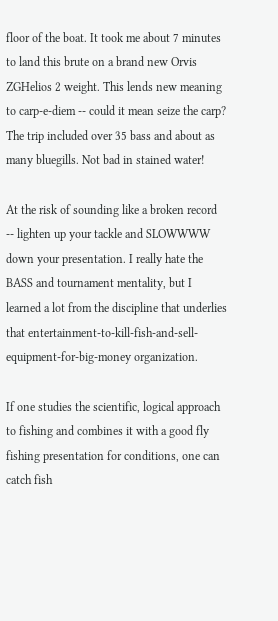floor of the boat. It took me about 7 minutes to land this brute on a brand new Orvis ZGHelios 2 weight. This lends new meaning to carp-e-diem -- could it mean seize the carp? The trip included over 35 bass and about as many bluegills. Not bad in stained water!

At the risk of sounding like a broken record -- lighten up your tackle and SLOWWWW down your presentation. I really hate the BASS and tournament mentality, but I learned a lot from the discipline that underlies that entertainment-to-kill-fish-and-sell-equipment-for-big-money organization.

If one studies the scientific, logical approach to fishing and combines it with a good fly fishing presentation for conditions, one can catch fish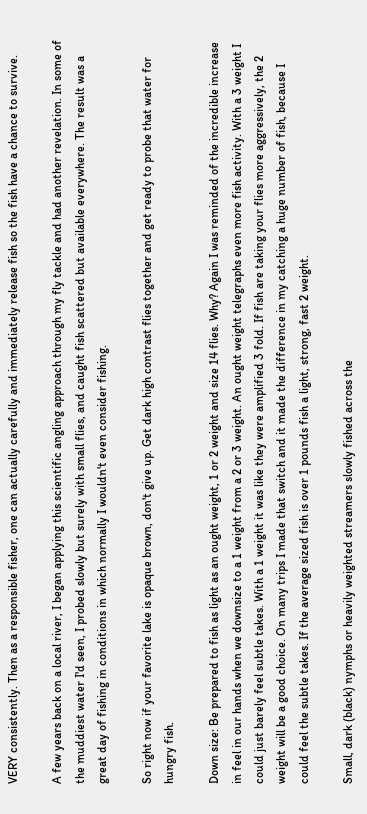VERY consistently. Then as a responsible fisher, one can actually carefully and immediately release fish so the fish have a chance to survive.

A few years back on a local river, I began applying this scientific angling approach through my fly tackle and had another revelation. In some of the muddiest water I'd seen, I probed slowly but surely with small flies, and caught fish scattered but available everywhere. The result was a great day of fishing in conditions in which normally I wouldn't even consider fishing.

So right now if your favorite lake is opaque brown, don't give up. Get dark high contrast flies together and get ready to probe that water for hungry fish.

Down size: Be prepared to fish as light as an ought weight, 1 or 2 weight and size 14 flies. Why? Again I was reminded of the incredible increase in feel in our hands when we downsize to a 1 weight from a 2 or 3 weight. An ought weight telegraphs even more fish activity. With a 3 weight I could just barely feel subtle takes. With a 1 weight it was like they were amplified 3 fold. If fish are taking your flies more aggressively, the 2 weight will be a good choice. On many trips I made that switch and it made the difference in my catching a huge number of fish, because I could feel the subtle takes. If the average sized fish is over 1 pounds fish a light, strong, fast 2 weight.

Small, dark (black) nymphs or heavily weighted streamers slowly fished across the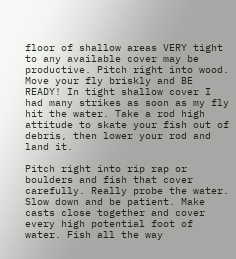floor of shallow areas VERY tight to any available cover may be productive. Pitch right into wood. Move your fly briskly and BE READY! In tight shallow cover I had many strikes as soon as my fly hit the water. Take a rod high attitude to skate your fish out of debris, then lower your rod and land it.

Pitch right into rip rap or boulders and fish that cover carefully. Really probe the water. Slow down and be patient. Make casts close together and cover every high potential foot of water. Fish all the way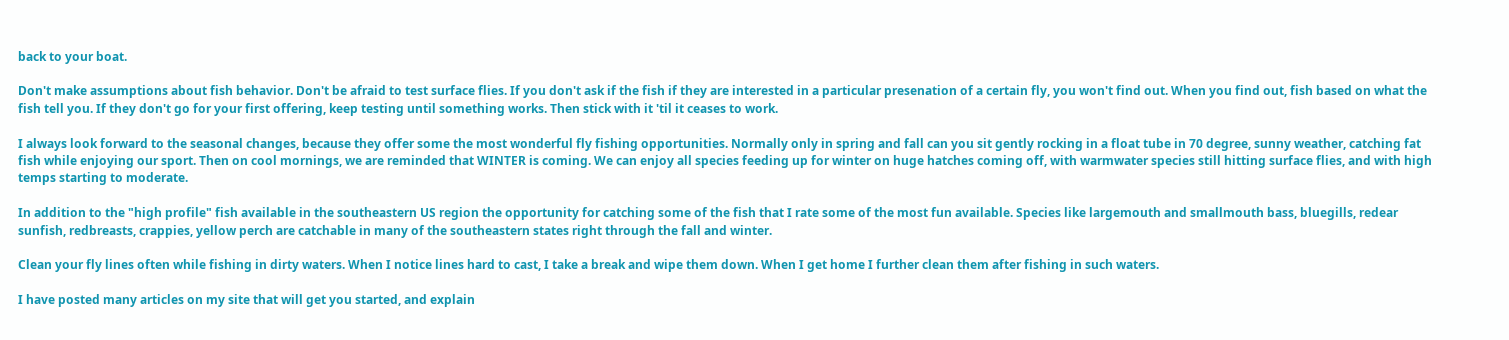back to your boat.

Don't make assumptions about fish behavior. Don't be afraid to test surface flies. If you don't ask if the fish if they are interested in a particular presenation of a certain fly, you won't find out. When you find out, fish based on what the fish tell you. If they don't go for your first offering, keep testing until something works. Then stick with it 'til it ceases to work.

I always look forward to the seasonal changes, because they offer some the most wonderful fly fishing opportunities. Normally only in spring and fall can you sit gently rocking in a float tube in 70 degree, sunny weather, catching fat fish while enjoying our sport. Then on cool mornings, we are reminded that WINTER is coming. We can enjoy all species feeding up for winter on huge hatches coming off, with warmwater species still hitting surface flies, and with high temps starting to moderate.

In addition to the "high profile" fish available in the southeastern US region the opportunity for catching some of the fish that I rate some of the most fun available. Species like largemouth and smallmouth bass, bluegills, redear sunfish, redbreasts, crappies, yellow perch are catchable in many of the southeastern states right through the fall and winter.

Clean your fly lines often while fishing in dirty waters. When I notice lines hard to cast, I take a break and wipe them down. When I get home I further clean them after fishing in such waters.

I have posted many articles on my site that will get you started, and explain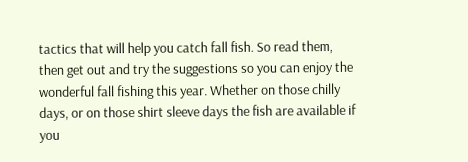tactics that will help you catch fall fish. So read them, then get out and try the suggestions so you can enjoy the wonderful fall fishing this year. Whether on those chilly days, or on those shirt sleeve days the fish are available if you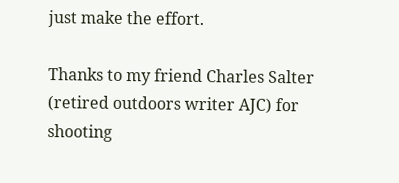just make the effort.

Thanks to my friend Charles Salter (retired outdoors writer AJC) for shooting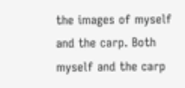the images of myself and the carp. Both myself and the carp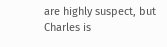are highly suspect, but Charles is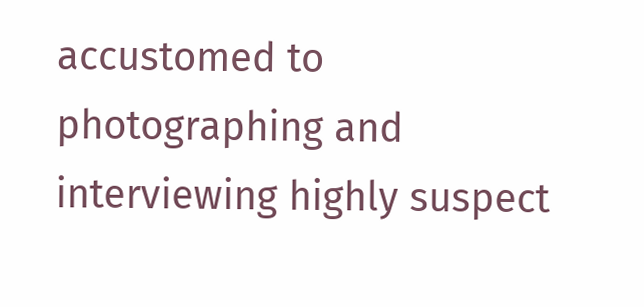accustomed to photographing and interviewing highly suspect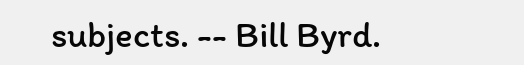subjects. -- Bill Byrd.